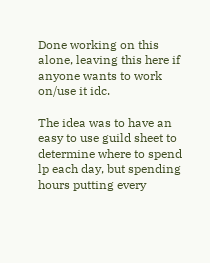Done working on this alone, leaving this here if anyone wants to work on/use it idc.

The idea was to have an easy to use guild sheet to determine where to spend lp each day, but spending hours putting every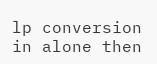lp conversion in alone then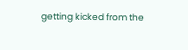getting kicked from the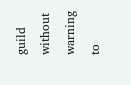guild without warning to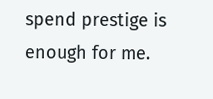spend prestige is enough for me.